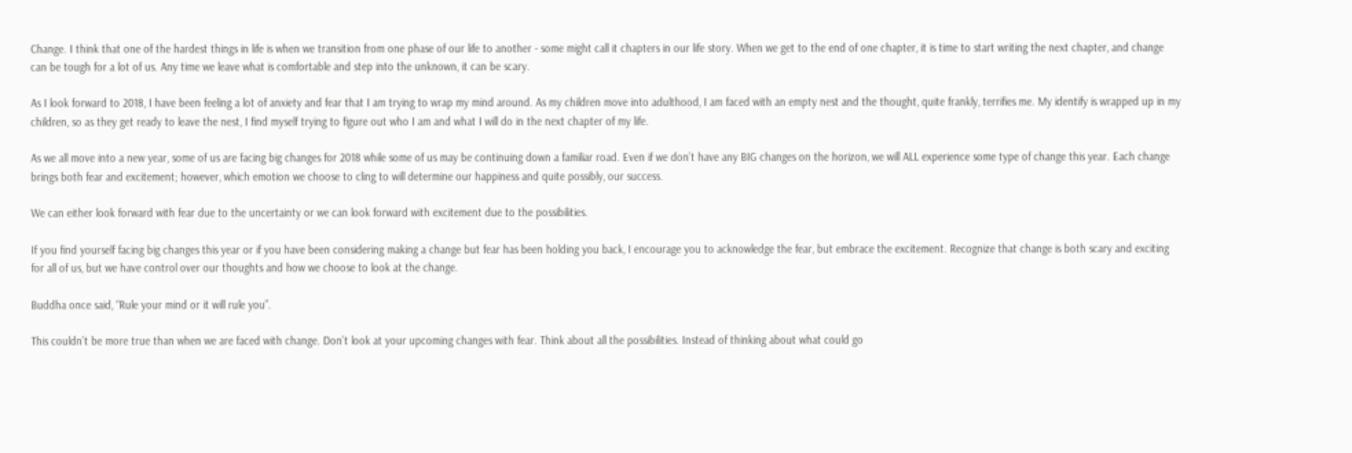Change. I think that one of the hardest things in life is when we transition from one phase of our life to another - some might call it chapters in our life story. When we get to the end of one chapter, it is time to start writing the next chapter, and change can be tough for a lot of us. Any time we leave what is comfortable and step into the unknown, it can be scary.

As I look forward to 2018, I have been feeling a lot of anxiety and fear that I am trying to wrap my mind around. As my children move into adulthood, I am faced with an empty nest and the thought, quite frankly, terrifies me. My identify is wrapped up in my children, so as they get ready to leave the nest, I find myself trying to figure out who I am and what I will do in the next chapter of my life.

As we all move into a new year, some of us are facing big changes for 2018 while some of us may be continuing down a familiar road. Even if we don’t have any BIG changes on the horizon, we will ALL experience some type of change this year. Each change brings both fear and excitement; however, which emotion we choose to cling to will determine our happiness and quite possibly, our success.

We can either look forward with fear due to the uncertainty or we can look forward with excitement due to the possibilities.

If you find yourself facing big changes this year or if you have been considering making a change but fear has been holding you back, I encourage you to acknowledge the fear, but embrace the excitement. Recognize that change is both scary and exciting for all of us, but we have control over our thoughts and how we choose to look at the change.

Buddha once said, “Rule your mind or it will rule you”.

This couldn’t be more true than when we are faced with change. Don’t look at your upcoming changes with fear. Think about all the possibilities. Instead of thinking about what could go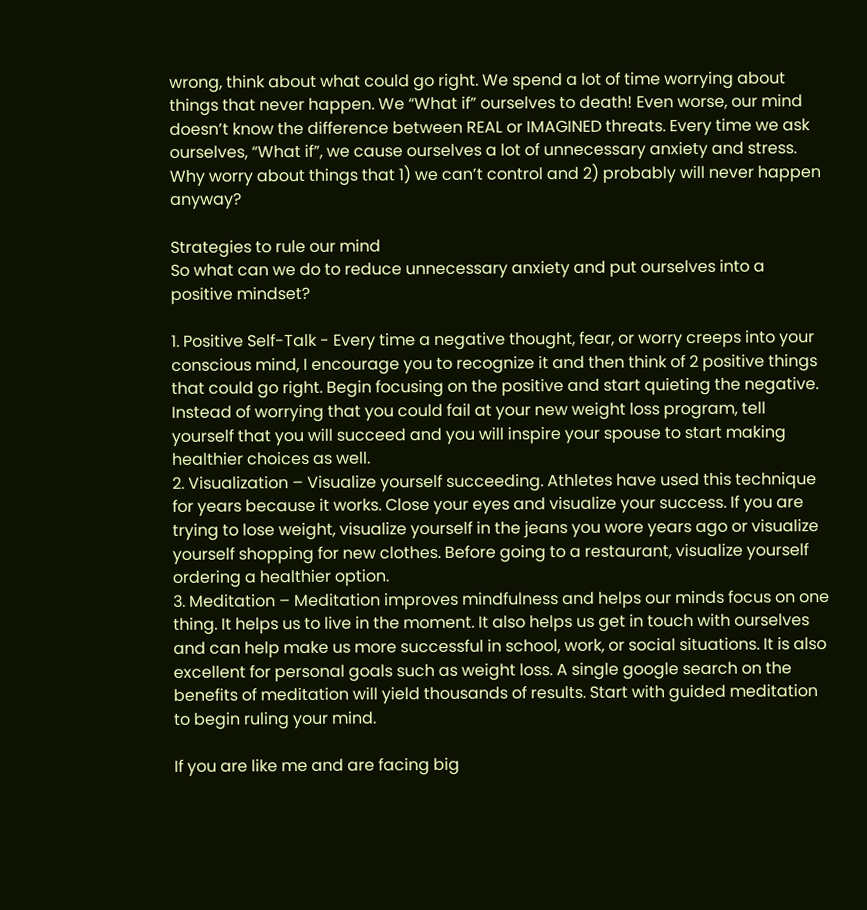wrong, think about what could go right. We spend a lot of time worrying about things that never happen. We “What if” ourselves to death! Even worse, our mind doesn’t know the difference between REAL or IMAGINED threats. Every time we ask ourselves, “What if”, we cause ourselves a lot of unnecessary anxiety and stress. Why worry about things that 1) we can’t control and 2) probably will never happen anyway?

Strategies to rule our mind
So what can we do to reduce unnecessary anxiety and put ourselves into a positive mindset?

1. Positive Self-Talk - Every time a negative thought, fear, or worry creeps into your conscious mind, I encourage you to recognize it and then think of 2 positive things that could go right. Begin focusing on the positive and start quieting the negative. Instead of worrying that you could fail at your new weight loss program, tell yourself that you will succeed and you will inspire your spouse to start making healthier choices as well.
2. Visualization – Visualize yourself succeeding. Athletes have used this technique for years because it works. Close your eyes and visualize your success. If you are trying to lose weight, visualize yourself in the jeans you wore years ago or visualize yourself shopping for new clothes. Before going to a restaurant, visualize yourself ordering a healthier option.
3. Meditation – Meditation improves mindfulness and helps our minds focus on one thing. It helps us to live in the moment. It also helps us get in touch with ourselves and can help make us more successful in school, work, or social situations. It is also excellent for personal goals such as weight loss. A single google search on the benefits of meditation will yield thousands of results. Start with guided meditation to begin ruling your mind.

If you are like me and are facing big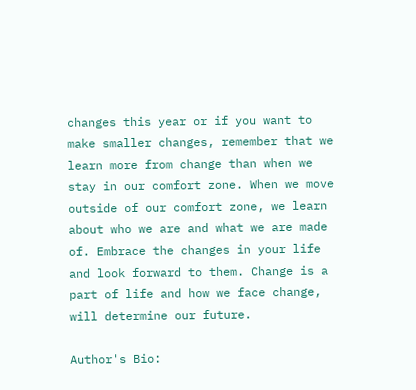changes this year or if you want to make smaller changes, remember that we learn more from change than when we stay in our comfort zone. When we move outside of our comfort zone, we learn about who we are and what we are made of. Embrace the changes in your life and look forward to them. Change is a part of life and how we face change, will determine our future.

Author's Bio: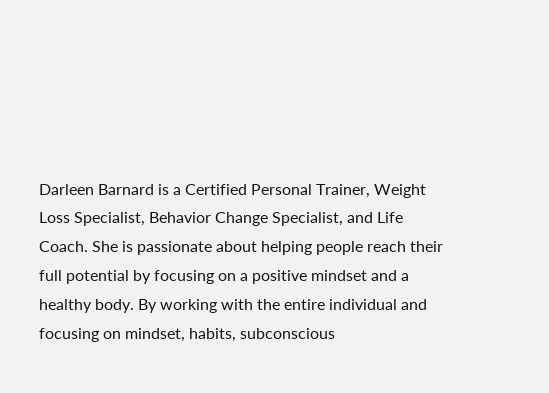Darleen Barnard is a Certified Personal Trainer, Weight Loss Specialist, Behavior Change Specialist, and Life Coach. She is passionate about helping people reach their full potential by focusing on a positive mindset and a healthy body. By working with the entire individual and focusing on mindset, habits, subconscious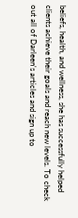beliefs, health, and wellness, she has successfully helped clients achieve their goals and reach new levels. To check out all of Darleen's articles and sign up to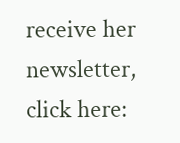receive her newsletter, click here: